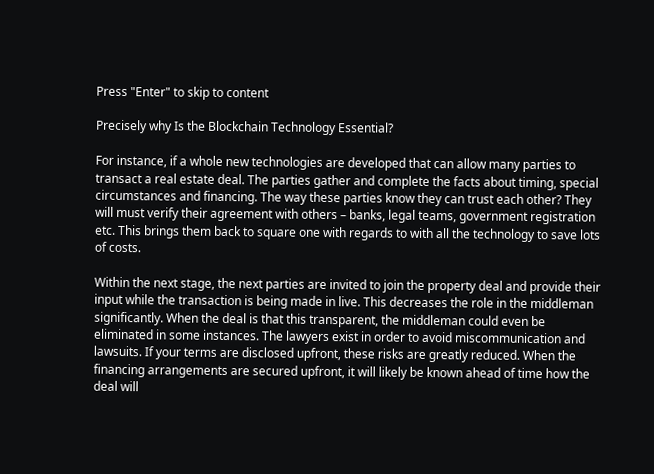Press "Enter" to skip to content

Precisely why Is the Blockchain Technology Essential?

For instance, if a whole new technologies are developed that can allow many parties to transact a real estate deal. The parties gather and complete the facts about timing, special circumstances and financing. The way these parties know they can trust each other? They will must verify their agreement with others – banks, legal teams, government registration etc. This brings them back to square one with regards to with all the technology to save lots of costs.

Within the next stage, the next parties are invited to join the property deal and provide their input while the transaction is being made in live. This decreases the role in the middleman significantly. When the deal is that this transparent, the middleman could even be eliminated in some instances. The lawyers exist in order to avoid miscommunication and lawsuits. If your terms are disclosed upfront, these risks are greatly reduced. When the financing arrangements are secured upfront, it will likely be known ahead of time how the deal will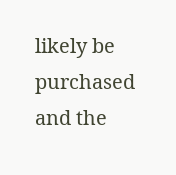likely be purchased and the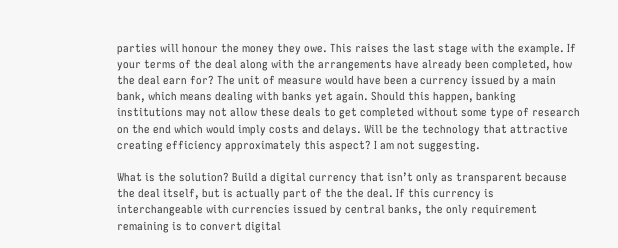parties will honour the money they owe. This raises the last stage with the example. If your terms of the deal along with the arrangements have already been completed, how the deal earn for? The unit of measure would have been a currency issued by a main bank, which means dealing with banks yet again. Should this happen, banking institutions may not allow these deals to get completed without some type of research on the end which would imply costs and delays. Will be the technology that attractive creating efficiency approximately this aspect? I am not suggesting.

What is the solution? Build a digital currency that isn’t only as transparent because the deal itself, but is actually part of the the deal. If this currency is interchangeable with currencies issued by central banks, the only requirement remaining is to convert digital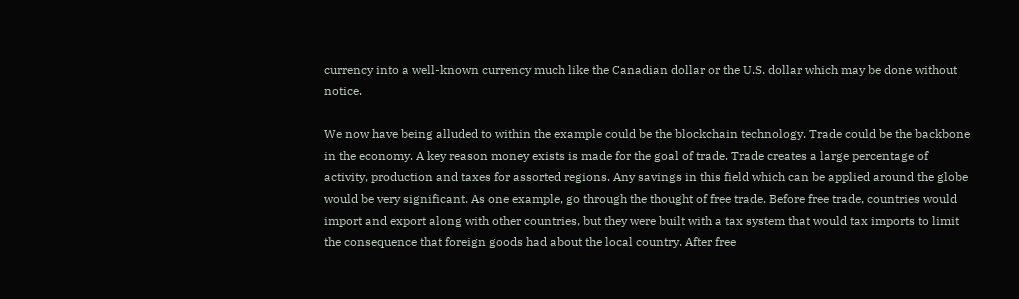currency into a well-known currency much like the Canadian dollar or the U.S. dollar which may be done without notice.

We now have being alluded to within the example could be the blockchain technology. Trade could be the backbone in the economy. A key reason money exists is made for the goal of trade. Trade creates a large percentage of activity, production and taxes for assorted regions. Any savings in this field which can be applied around the globe would be very significant. As one example, go through the thought of free trade. Before free trade, countries would import and export along with other countries, but they were built with a tax system that would tax imports to limit the consequence that foreign goods had about the local country. After free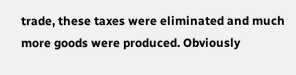trade, these taxes were eliminated and much more goods were produced. Obviously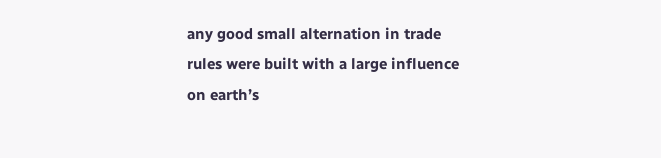any good small alternation in trade rules were built with a large influence on earth’s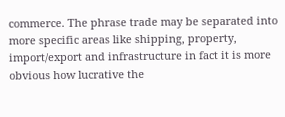commerce. The phrase trade may be separated into more specific areas like shipping, property, import/export and infrastructure in fact it is more obvious how lucrative the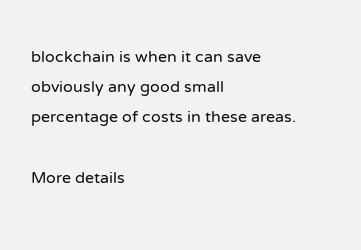blockchain is when it can save obviously any good small percentage of costs in these areas.

More details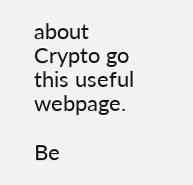about Crypto go this useful webpage.

Be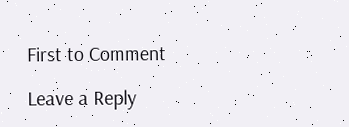First to Comment

Leave a Reply